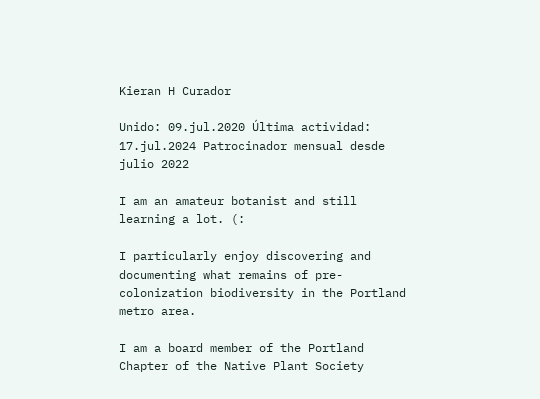Kieran H Curador

Unido: 09.jul.2020 Última actividad: 17.jul.2024 Patrocinador mensual desde julio 2022

I am an amateur botanist and still learning a lot. (:

I particularly enjoy discovering and documenting what remains of pre-colonization biodiversity in the Portland metro area.

I am a board member of the Portland Chapter of the Native Plant Society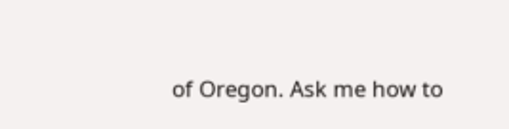of Oregon. Ask me how to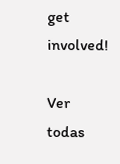get involved!

Ver todas